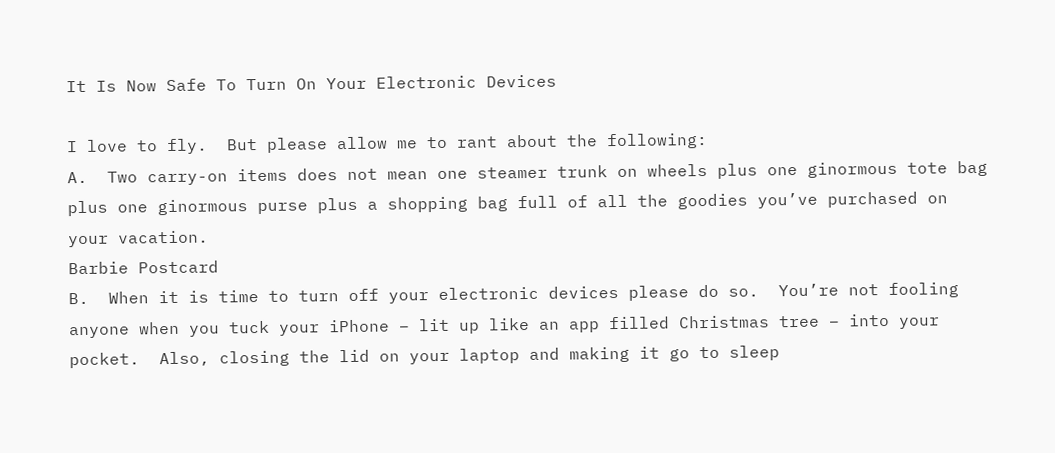It Is Now Safe To Turn On Your Electronic Devices

I love to fly.  But please allow me to rant about the following:
A.  Two carry-on items does not mean one steamer trunk on wheels plus one ginormous tote bag plus one ginormous purse plus a shopping bag full of all the goodies you’ve purchased on your vacation.
Barbie Postcard
B.  When it is time to turn off your electronic devices please do so.  You’re not fooling anyone when you tuck your iPhone – lit up like an app filled Christmas tree – into your pocket.  Also, closing the lid on your laptop and making it go to sleep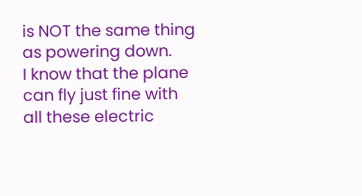is NOT the same thing as powering down.
I know that the plane can fly just fine with all these electric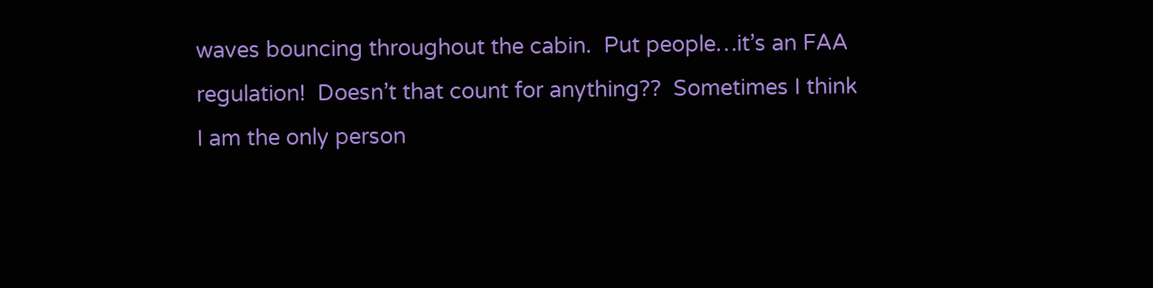waves bouncing throughout the cabin.  Put people…it’s an FAA regulation!  Doesn’t that count for anything??  Sometimes I think I am the only person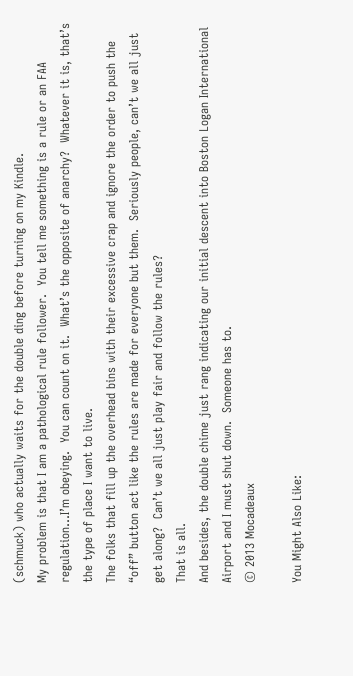(schmuck) who actually waits for the double ding before turning on my Kindle.
My problem is that I am a pathological rule follower.  You tell me something is a rule or an FAA regulation…I’m obeying.  You can count on it.  What’s the opposite of anarchy?  Whatever it is, that’s the type of place I want to live.
The folks that fill up the overhead bins with their excessive crap and ignore the order to push the “off” button act like the rules are made for everyone but them.  Seriously people, can’t we all just get along?  Can’t we all just play fair and follow the rules?
That is all.
And besides, the double chime just rang indicating our initial descent into Boston Logan International Airport and I must shut down.  Someone has to.
© 2013 Mocadeaux

You Might Also Like: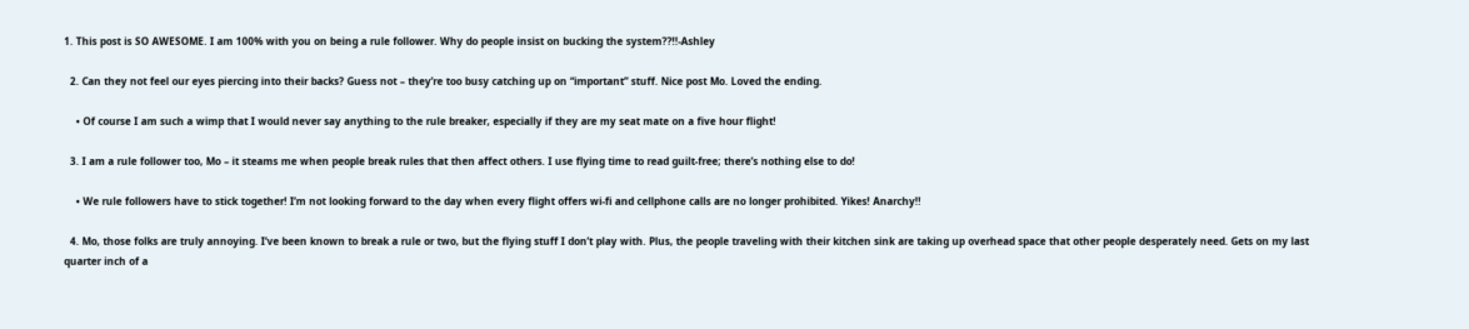1. This post is SO AWESOME. I am 100% with you on being a rule follower. Why do people insist on bucking the system??!!-Ashley

  2. Can they not feel our eyes piercing into their backs? Guess not – they’re too busy catching up on “important” stuff. Nice post Mo. Loved the ending.

    • Of course I am such a wimp that I would never say anything to the rule breaker, especially if they are my seat mate on a five hour flight!

  3. I am a rule follower too, Mo – it steams me when people break rules that then affect others. I use flying time to read guilt-free; there’s nothing else to do!

    • We rule followers have to stick together! I’m not looking forward to the day when every flight offers wi-fi and cellphone calls are no longer prohibited. Yikes! Anarchy!!

  4. Mo, those folks are truly annoying. I’ve been known to break a rule or two, but the flying stuff I don’t play with. Plus, the people traveling with their kitchen sink are taking up overhead space that other people desperately need. Gets on my last quarter inch of a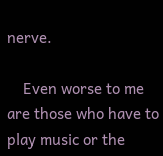nerve.

    Even worse to me are those who have to play music or the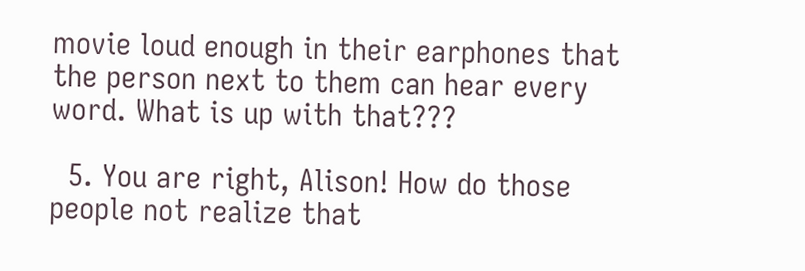movie loud enough in their earphones that the person next to them can hear every word. What is up with that???

  5. You are right, Alison! How do those people not realize that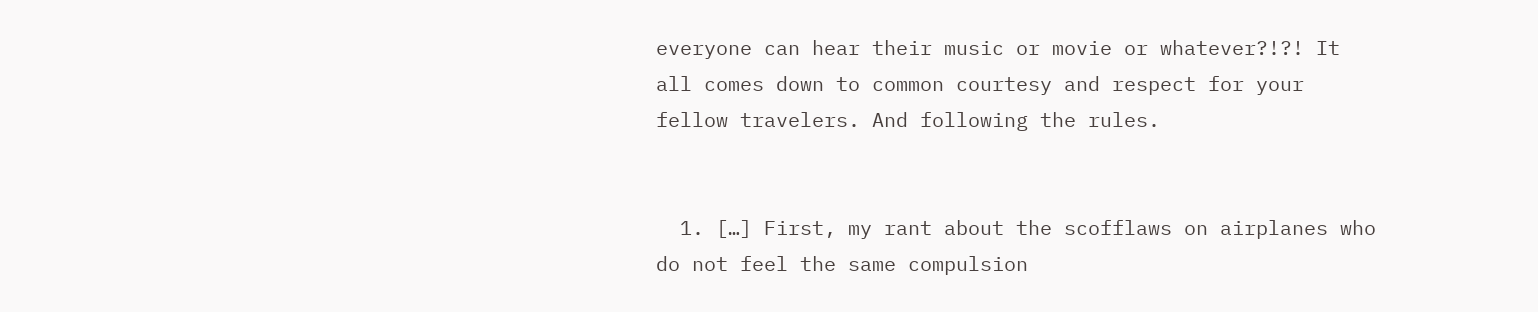everyone can hear their music or movie or whatever?!?! It all comes down to common courtesy and respect for your fellow travelers. And following the rules.


  1. […] First, my rant about the scofflaws on airplanes who do not feel the same compulsion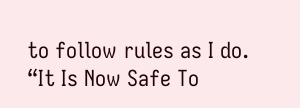to follow rules as I do.  “It Is Now Safe To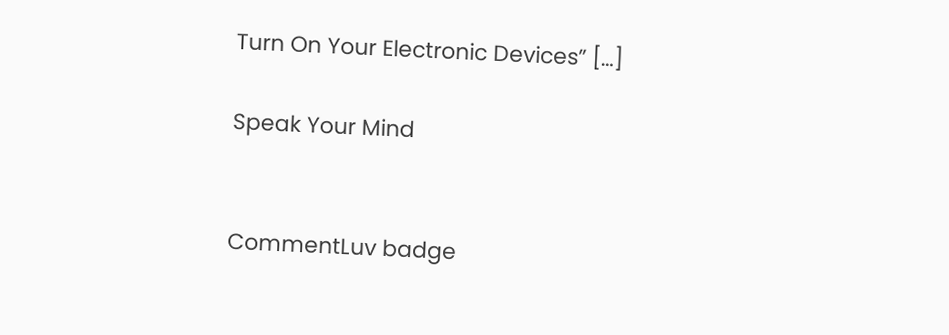Turn On Your Electronic Devices” […]

Speak Your Mind


CommentLuv badge